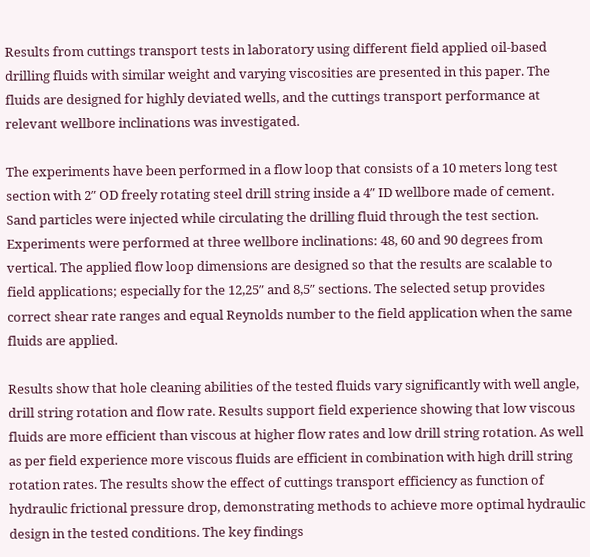Results from cuttings transport tests in laboratory using different field applied oil-based drilling fluids with similar weight and varying viscosities are presented in this paper. The fluids are designed for highly deviated wells, and the cuttings transport performance at relevant wellbore inclinations was investigated.

The experiments have been performed in a flow loop that consists of a 10 meters long test section with 2″ OD freely rotating steel drill string inside a 4″ ID wellbore made of cement. Sand particles were injected while circulating the drilling fluid through the test section. Experiments were performed at three wellbore inclinations: 48, 60 and 90 degrees from vertical. The applied flow loop dimensions are designed so that the results are scalable to field applications; especially for the 12,25″ and 8,5″ sections. The selected setup provides correct shear rate ranges and equal Reynolds number to the field application when the same fluids are applied.

Results show that hole cleaning abilities of the tested fluids vary significantly with well angle, drill string rotation and flow rate. Results support field experience showing that low viscous fluids are more efficient than viscous at higher flow rates and low drill string rotation. As well as per field experience more viscous fluids are efficient in combination with high drill string rotation rates. The results show the effect of cuttings transport efficiency as function of hydraulic frictional pressure drop, demonstrating methods to achieve more optimal hydraulic design in the tested conditions. The key findings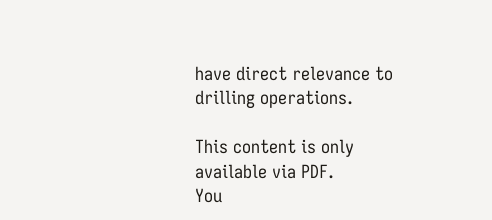have direct relevance to drilling operations.

This content is only available via PDF.
You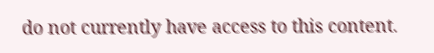do not currently have access to this content.